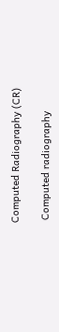Computed Radiography (CR)

 Computed radiography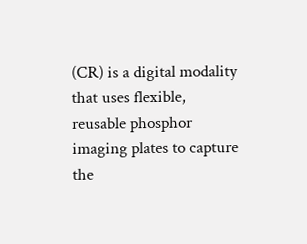(CR) is a digital modality that uses flexible, reusable phosphor imaging plates to capture the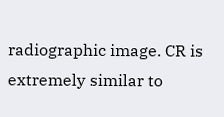radiographic image. CR is extremely similar to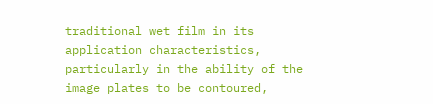traditional wet film in its application characteristics, particularly in the ability of the image plates to be contoured,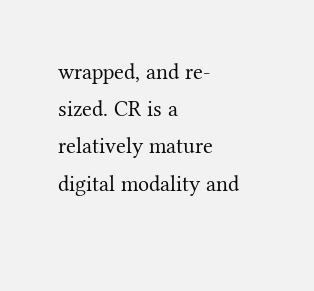wrapped, and re-sized. CR is a relatively mature digital modality and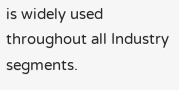is widely used throughout all Industry segments.